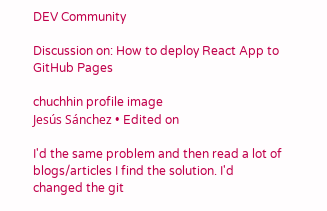DEV Community

Discussion on: How to deploy React App to GitHub Pages

chuchhin profile image
Jesús Sánchez • Edited on

I'd the same problem and then read a lot of blogs/articles I find the solution. I'd changed the git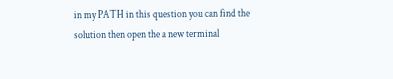in my PATH in this question you can find the solution then open the a new terminal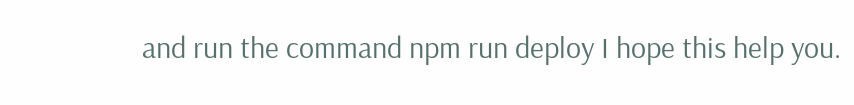and run the command npm run deploy I hope this help you.